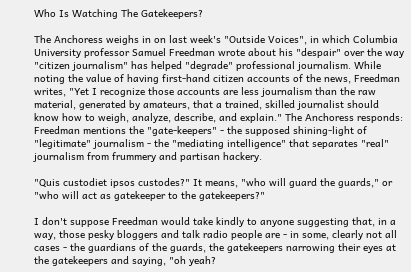Who Is Watching The Gatekeepers?

The Anchoress weighs in on last week's "Outside Voices", in which Columbia University professor Samuel Freedman wrote about his "despair" over the way "citizen journalism" has helped "degrade" professional journalism. While noting the value of having first-hand citizen accounts of the news, Freedman writes, "Yet I recognize those accounts are less journalism than the raw material, generated by amateurs, that a trained, skilled journalist should know how to weigh, analyze, describe, and explain." The Anchoress responds:
Freedman mentions the "gate-keepers" - the supposed shining-light of "legitimate" journalism - the "mediating intelligence" that separates "real" journalism from frummery and partisan hackery.

"Quis custodiet ipsos custodes?" It means, "who will guard the guards," or "who will act as gatekeeper to the gatekeepers?"

I don't suppose Freedman would take kindly to anyone suggesting that, in a way, those pesky bloggers and talk radio people are - in some, clearly not all cases - the guardians of the guards, the gatekeepers narrowing their eyes at the gatekeepers and saying, "oh yeah?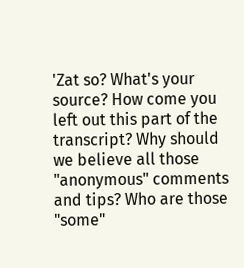'Zat so? What's your source? How come you left out this part of the transcript? Why should we believe all those "anonymous" comments and tips? Who are those "some"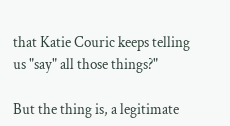that Katie Couric keeps telling us "say" all those things?"

But the thing is, a legitimate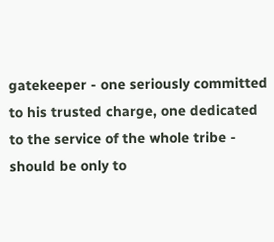gatekeeper - one seriously committed to his trusted charge, one dedicated to the service of the whole tribe - should be only to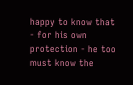happy to know that - for his own protection - he too must know the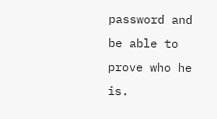password and be able to prove who he is.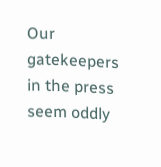Our gatekeepers in the press seem oddly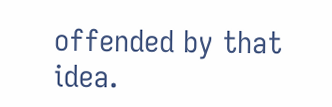offended by that idea.